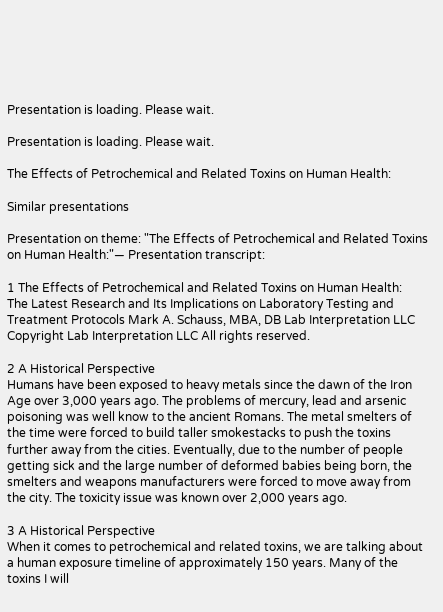Presentation is loading. Please wait.

Presentation is loading. Please wait.

The Effects of Petrochemical and Related Toxins on Human Health:

Similar presentations

Presentation on theme: "The Effects of Petrochemical and Related Toxins on Human Health:"— Presentation transcript:

1 The Effects of Petrochemical and Related Toxins on Human Health:
The Latest Research and Its Implications on Laboratory Testing and Treatment Protocols Mark A. Schauss, MBA, DB Lab Interpretation LLC Copyright Lab Interpretation LLC All rights reserved.

2 A Historical Perspective
Humans have been exposed to heavy metals since the dawn of the Iron Age over 3,000 years ago. The problems of mercury, lead and arsenic poisoning was well know to the ancient Romans. The metal smelters of the time were forced to build taller smokestacks to push the toxins further away from the cities. Eventually, due to the number of people getting sick and the large number of deformed babies being born, the smelters and weapons manufacturers were forced to move away from the city. The toxicity issue was known over 2,000 years ago.

3 A Historical Perspective
When it comes to petrochemical and related toxins, we are talking about a human exposure timeline of approximately 150 years. Many of the toxins I will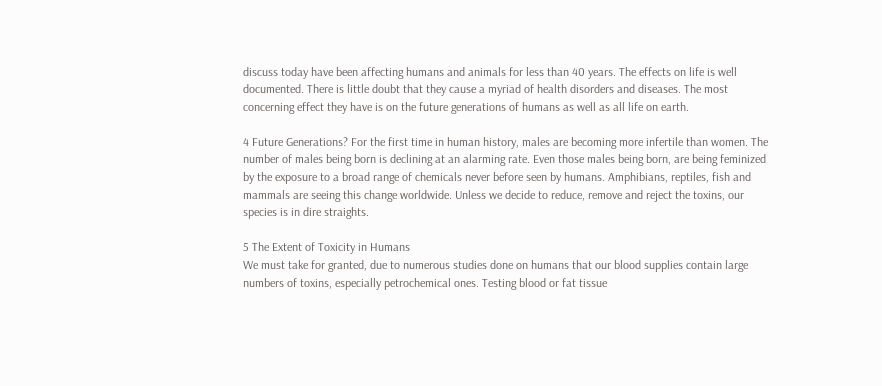discuss today have been affecting humans and animals for less than 40 years. The effects on life is well documented. There is little doubt that they cause a myriad of health disorders and diseases. The most concerning effect they have is on the future generations of humans as well as all life on earth.

4 Future Generations? For the first time in human history, males are becoming more infertile than women. The number of males being born is declining at an alarming rate. Even those males being born, are being feminized by the exposure to a broad range of chemicals never before seen by humans. Amphibians, reptiles, fish and mammals are seeing this change worldwide. Unless we decide to reduce, remove and reject the toxins, our species is in dire straights.

5 The Extent of Toxicity in Humans
We must take for granted, due to numerous studies done on humans that our blood supplies contain large numbers of toxins, especially petrochemical ones. Testing blood or fat tissue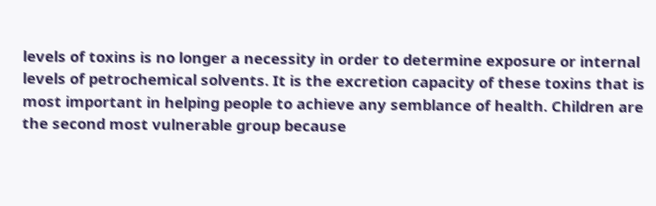levels of toxins is no longer a necessity in order to determine exposure or internal levels of petrochemical solvents. It is the excretion capacity of these toxins that is most important in helping people to achieve any semblance of health. Children are the second most vulnerable group because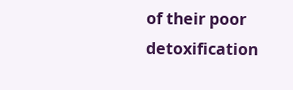of their poor detoxification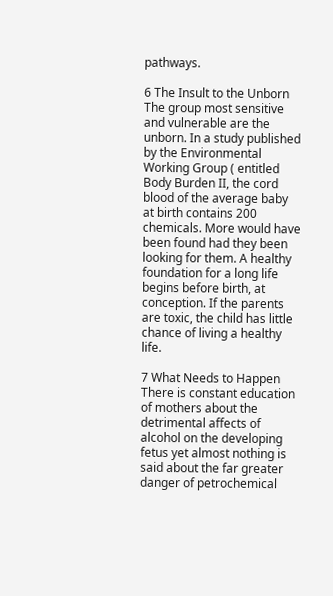pathways.

6 The Insult to the Unborn
The group most sensitive and vulnerable are the unborn. In a study published by the Environmental Working Group ( entitled Body Burden II, the cord blood of the average baby at birth contains 200 chemicals. More would have been found had they been looking for them. A healthy foundation for a long life begins before birth, at conception. If the parents are toxic, the child has little chance of living a healthy life.

7 What Needs to Happen There is constant education of mothers about the detrimental affects of alcohol on the developing fetus yet almost nothing is said about the far greater danger of petrochemical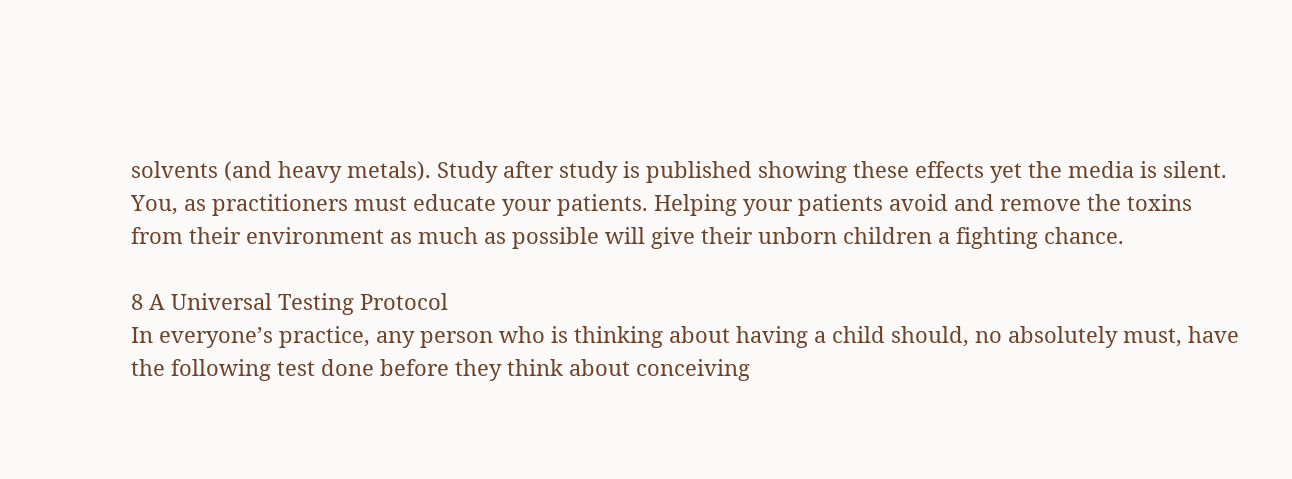solvents (and heavy metals). Study after study is published showing these effects yet the media is silent. You, as practitioners must educate your patients. Helping your patients avoid and remove the toxins from their environment as much as possible will give their unborn children a fighting chance.

8 A Universal Testing Protocol
In everyone’s practice, any person who is thinking about having a child should, no absolutely must, have the following test done before they think about conceiving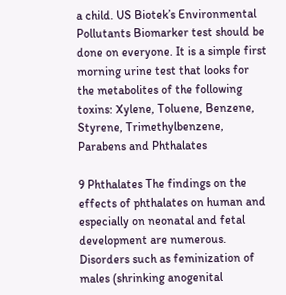a child. US Biotek’s Environmental Pollutants Biomarker test should be done on everyone. It is a simple first morning urine test that looks for the metabolites of the following toxins: Xylene, Toluene, Benzene, Styrene, Trimethylbenzene, Parabens and Phthalates

9 Phthalates The findings on the effects of phthalates on human and especially on neonatal and fetal development are numerous. Disorders such as feminization of males (shrinking anogenital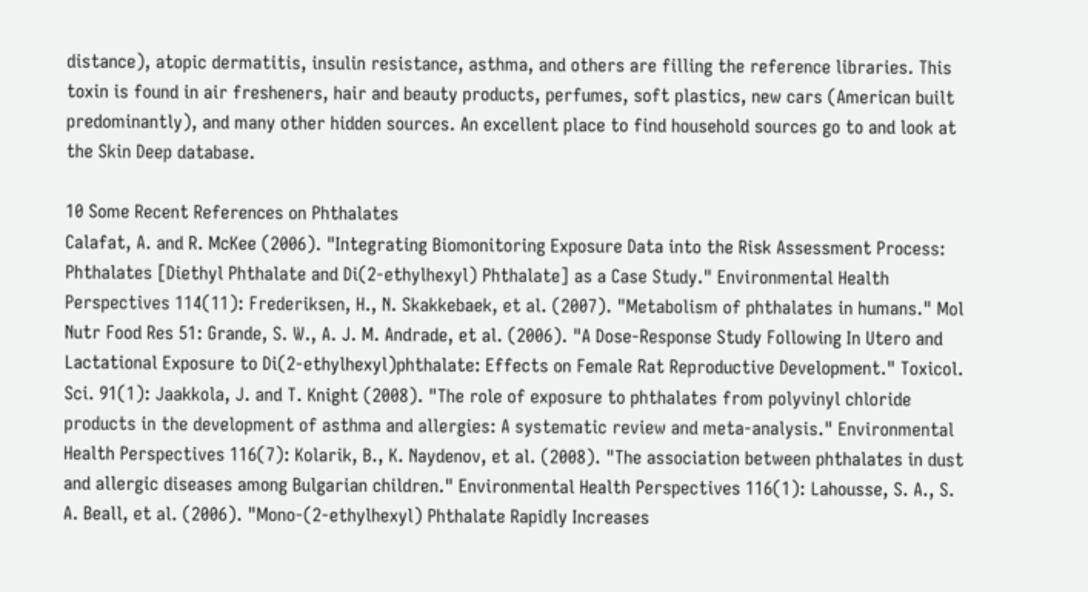distance), atopic dermatitis, insulin resistance, asthma, and others are filling the reference libraries. This toxin is found in air fresheners, hair and beauty products, perfumes, soft plastics, new cars (American built predominantly), and many other hidden sources. An excellent place to find household sources go to and look at the Skin Deep database.

10 Some Recent References on Phthalates
Calafat, A. and R. McKee (2006). "Integrating Biomonitoring Exposure Data into the Risk Assessment Process: Phthalates [Diethyl Phthalate and Di(2-ethylhexyl) Phthalate] as a Case Study." Environmental Health Perspectives 114(11): Frederiksen, H., N. Skakkebaek, et al. (2007). "Metabolism of phthalates in humans." Mol Nutr Food Res 51: Grande, S. W., A. J. M. Andrade, et al. (2006). "A Dose-Response Study Following In Utero and Lactational Exposure to Di(2-ethylhexyl)phthalate: Effects on Female Rat Reproductive Development." Toxicol. Sci. 91(1): Jaakkola, J. and T. Knight (2008). "The role of exposure to phthalates from polyvinyl chloride products in the development of asthma and allergies: A systematic review and meta-analysis." Environmental Health Perspectives 116(7): Kolarik, B., K. Naydenov, et al. (2008). "The association between phthalates in dust and allergic diseases among Bulgarian children." Environmental Health Perspectives 116(1): Lahousse, S. A., S. A. Beall, et al. (2006). "Mono-(2-ethylhexyl) Phthalate Rapidly Increases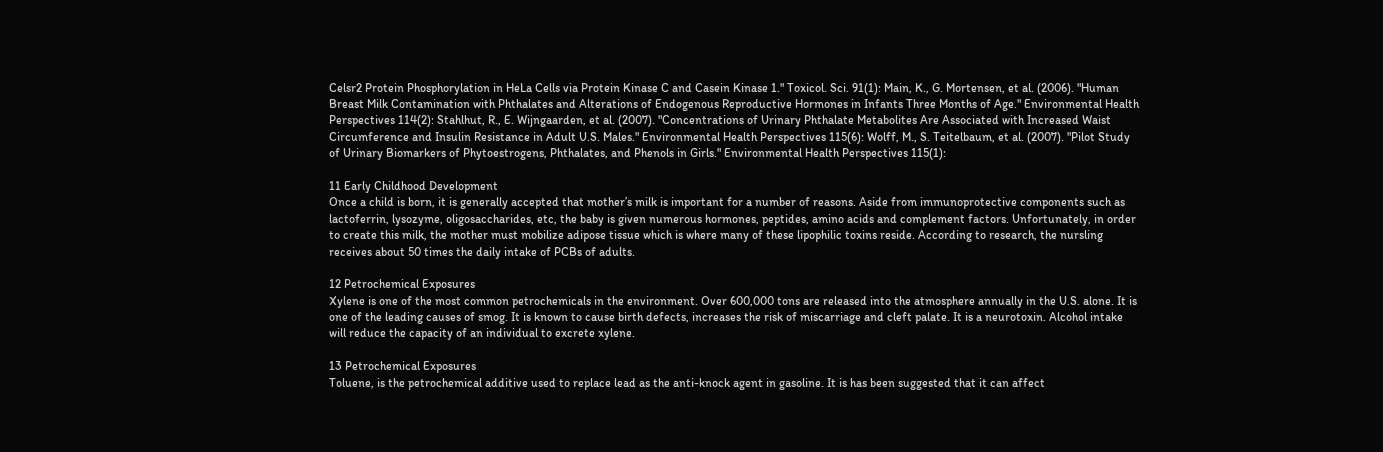Celsr2 Protein Phosphorylation in HeLa Cells via Protein Kinase C and Casein Kinase 1." Toxicol. Sci. 91(1): Main, K., G. Mortensen, et al. (2006). "Human Breast Milk Contamination with Phthalates and Alterations of Endogenous Reproductive Hormones in Infants Three Months of Age." Environmental Health Perspectives 114(2): Stahlhut, R., E. Wijngaarden, et al. (2007). "Concentrations of Urinary Phthalate Metabolites Are Associated with Increased Waist Circumference and Insulin Resistance in Adult U.S. Males." Environmental Health Perspectives 115(6): Wolff, M., S. Teitelbaum, et al. (2007). "Pilot Study of Urinary Biomarkers of Phytoestrogens, Phthalates, and Phenols in Girls." Environmental Health Perspectives 115(1):

11 Early Childhood Development
Once a child is born, it is generally accepted that mother’s milk is important for a number of reasons. Aside from immunoprotective components such as lactoferrin, lysozyme, oligosaccharides, etc, the baby is given numerous hormones, peptides, amino acids and complement factors. Unfortunately, in order to create this milk, the mother must mobilize adipose tissue which is where many of these lipophilic toxins reside. According to research, the nursling receives about 50 times the daily intake of PCBs of adults.

12 Petrochemical Exposures
Xylene is one of the most common petrochemicals in the environment. Over 600,000 tons are released into the atmosphere annually in the U.S. alone. It is one of the leading causes of smog. It is known to cause birth defects, increases the risk of miscarriage and cleft palate. It is a neurotoxin. Alcohol intake will reduce the capacity of an individual to excrete xylene.

13 Petrochemical Exposures
Toluene, is the petrochemical additive used to replace lead as the anti-knock agent in gasoline. It is has been suggested that it can affect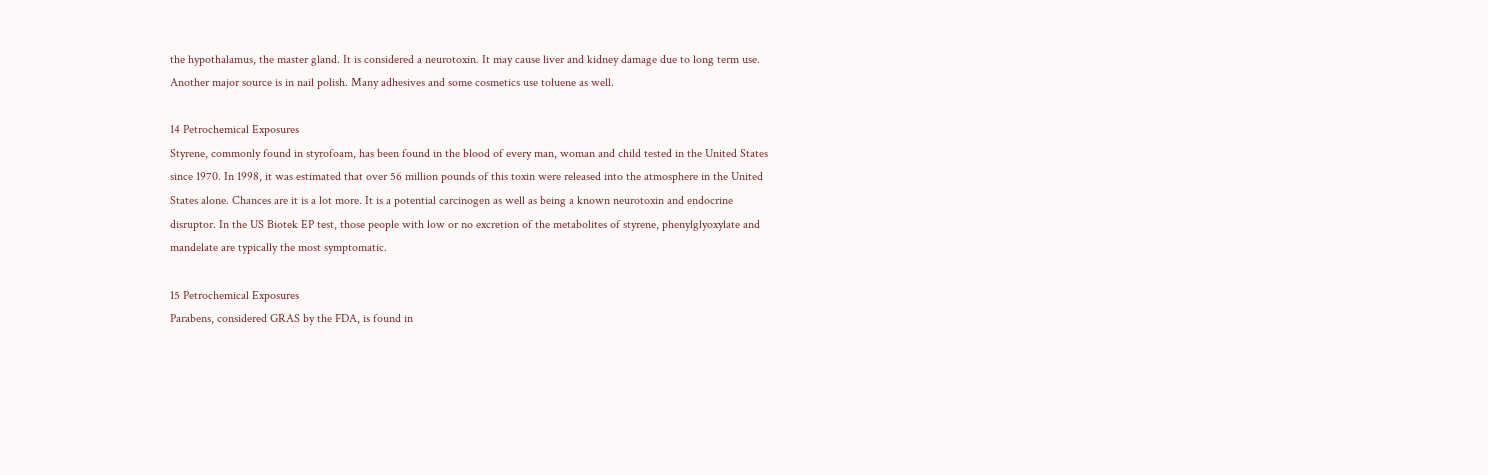the hypothalamus, the master gland. It is considered a neurotoxin. It may cause liver and kidney damage due to long term use. Another major source is in nail polish. Many adhesives and some cosmetics use toluene as well.

14 Petrochemical Exposures
Styrene, commonly found in styrofoam, has been found in the blood of every man, woman and child tested in the United States since 1970. In 1998, it was estimated that over 56 million pounds of this toxin were released into the atmosphere in the United States alone. Chances are it is a lot more. It is a potential carcinogen as well as being a known neurotoxin and endocrine disruptor. In the US Biotek EP test, those people with low or no excretion of the metabolites of styrene, phenylglyoxylate and mandelate are typically the most symptomatic.

15 Petrochemical Exposures
Parabens, considered GRAS by the FDA, is found in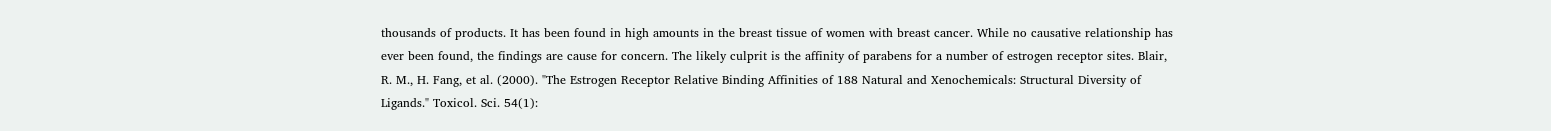thousands of products. It has been found in high amounts in the breast tissue of women with breast cancer. While no causative relationship has ever been found, the findings are cause for concern. The likely culprit is the affinity of parabens for a number of estrogen receptor sites. Blair, R. M., H. Fang, et al. (2000). "The Estrogen Receptor Relative Binding Affinities of 188 Natural and Xenochemicals: Structural Diversity of Ligands." Toxicol. Sci. 54(1):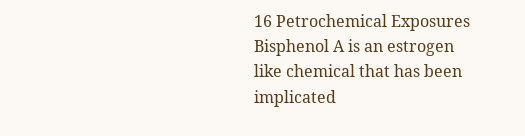16 Petrochemical Exposures
Bisphenol A is an estrogen like chemical that has been implicated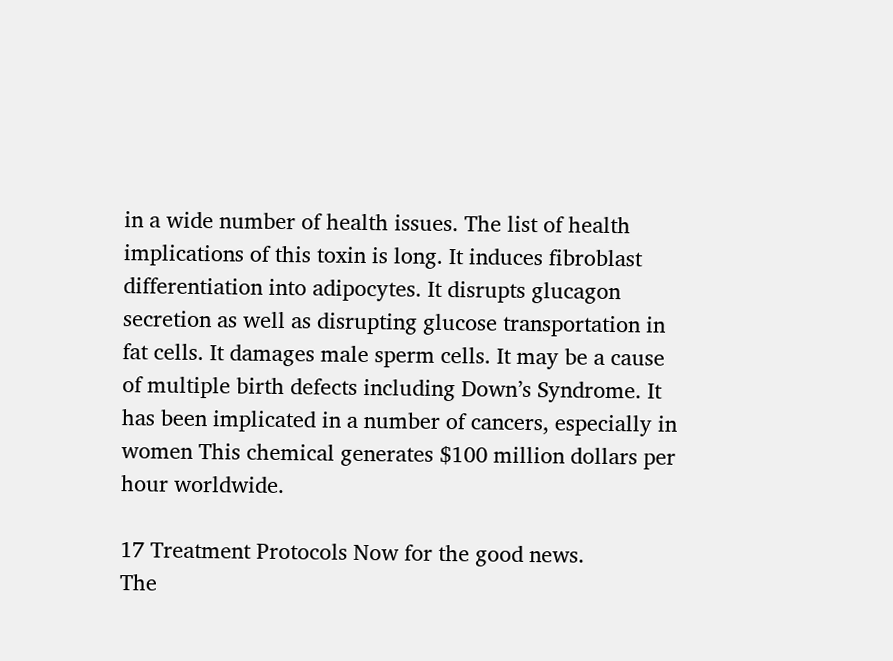in a wide number of health issues. The list of health implications of this toxin is long. It induces fibroblast differentiation into adipocytes. It disrupts glucagon secretion as well as disrupting glucose transportation in fat cells. It damages male sperm cells. It may be a cause of multiple birth defects including Down’s Syndrome. It has been implicated in a number of cancers, especially in women This chemical generates $100 million dollars per hour worldwide.

17 Treatment Protocols Now for the good news.
The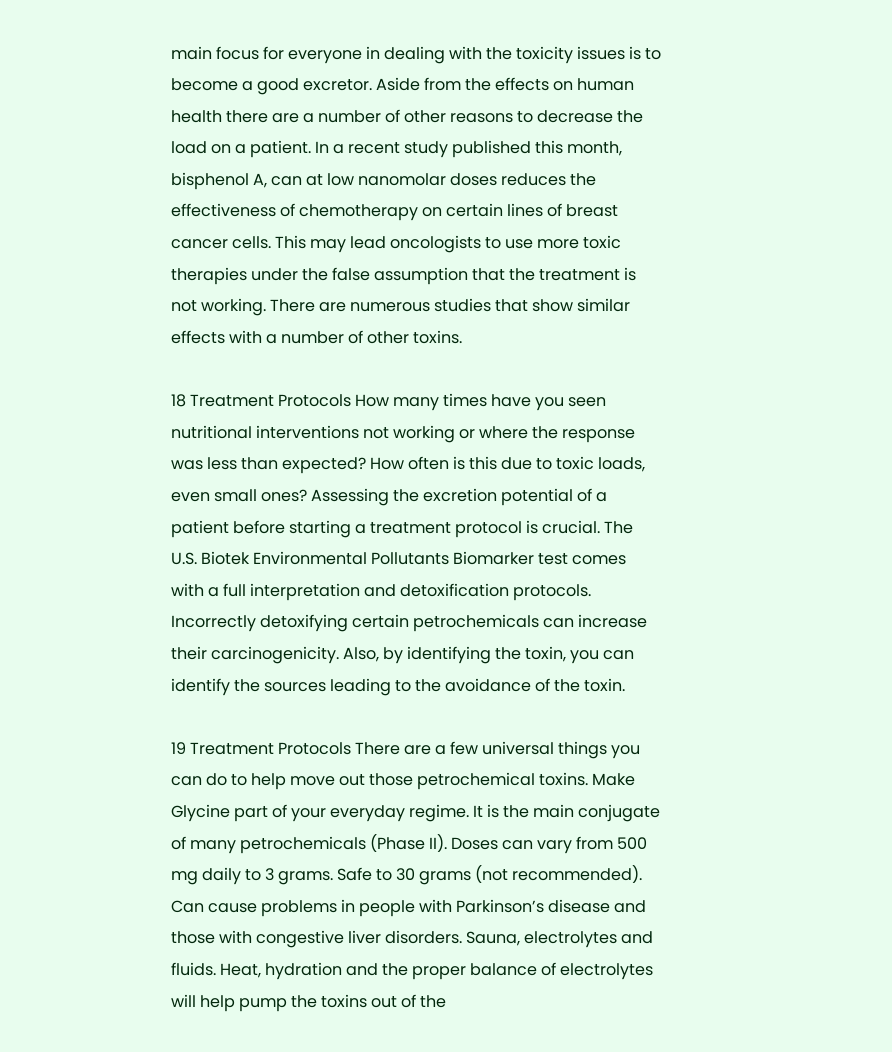main focus for everyone in dealing with the toxicity issues is to become a good excretor. Aside from the effects on human health there are a number of other reasons to decrease the load on a patient. In a recent study published this month, bisphenol A, can at low nanomolar doses reduces the effectiveness of chemotherapy on certain lines of breast cancer cells. This may lead oncologists to use more toxic therapies under the false assumption that the treatment is not working. There are numerous studies that show similar effects with a number of other toxins.

18 Treatment Protocols How many times have you seen nutritional interventions not working or where the response was less than expected? How often is this due to toxic loads, even small ones? Assessing the excretion potential of a patient before starting a treatment protocol is crucial. The U.S. Biotek Environmental Pollutants Biomarker test comes with a full interpretation and detoxification protocols. Incorrectly detoxifying certain petrochemicals can increase their carcinogenicity. Also, by identifying the toxin, you can identify the sources leading to the avoidance of the toxin.

19 Treatment Protocols There are a few universal things you can do to help move out those petrochemical toxins. Make Glycine part of your everyday regime. It is the main conjugate of many petrochemicals (Phase II). Doses can vary from 500 mg daily to 3 grams. Safe to 30 grams (not recommended). Can cause problems in people with Parkinson’s disease and those with congestive liver disorders. Sauna, electrolytes and fluids. Heat, hydration and the proper balance of electrolytes will help pump the toxins out of the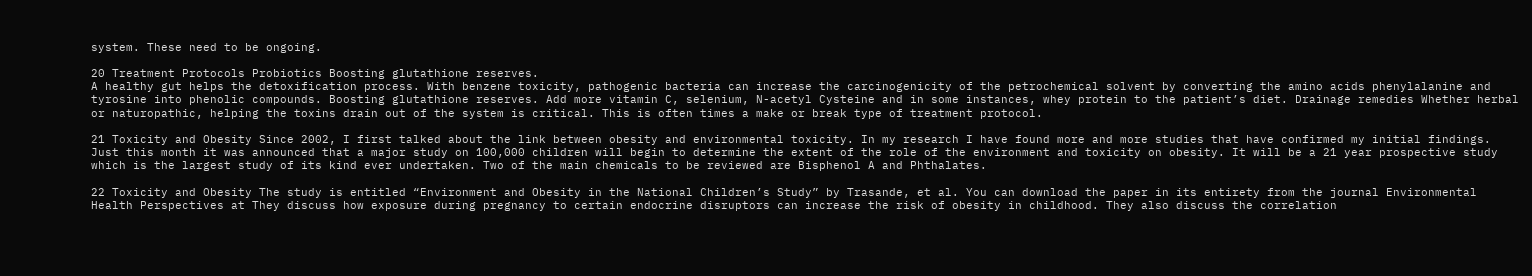system. These need to be ongoing.

20 Treatment Protocols Probiotics Boosting glutathione reserves.
A healthy gut helps the detoxification process. With benzene toxicity, pathogenic bacteria can increase the carcinogenicity of the petrochemical solvent by converting the amino acids phenylalanine and tyrosine into phenolic compounds. Boosting glutathione reserves. Add more vitamin C, selenium, N-acetyl Cysteine and in some instances, whey protein to the patient’s diet. Drainage remedies Whether herbal or naturopathic, helping the toxins drain out of the system is critical. This is often times a make or break type of treatment protocol.

21 Toxicity and Obesity Since 2002, I first talked about the link between obesity and environmental toxicity. In my research I have found more and more studies that have confirmed my initial findings. Just this month it was announced that a major study on 100,000 children will begin to determine the extent of the role of the environment and toxicity on obesity. It will be a 21 year prospective study which is the largest study of its kind ever undertaken. Two of the main chemicals to be reviewed are Bisphenol A and Phthalates.

22 Toxicity and Obesity The study is entitled “Environment and Obesity in the National Children’s Study” by Trasande, et al. You can download the paper in its entirety from the journal Environmental Health Perspectives at They discuss how exposure during pregnancy to certain endocrine disruptors can increase the risk of obesity in childhood. They also discuss the correlation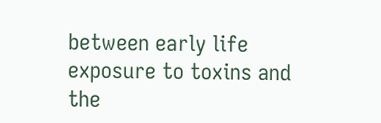between early life exposure to toxins and the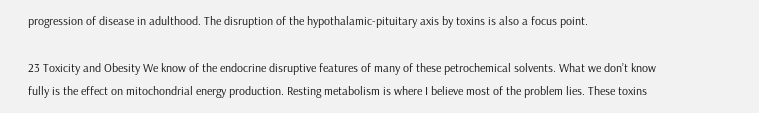progression of disease in adulthood. The disruption of the hypothalamic-pituitary axis by toxins is also a focus point.

23 Toxicity and Obesity We know of the endocrine disruptive features of many of these petrochemical solvents. What we don’t know fully is the effect on mitochondrial energy production. Resting metabolism is where I believe most of the problem lies. These toxins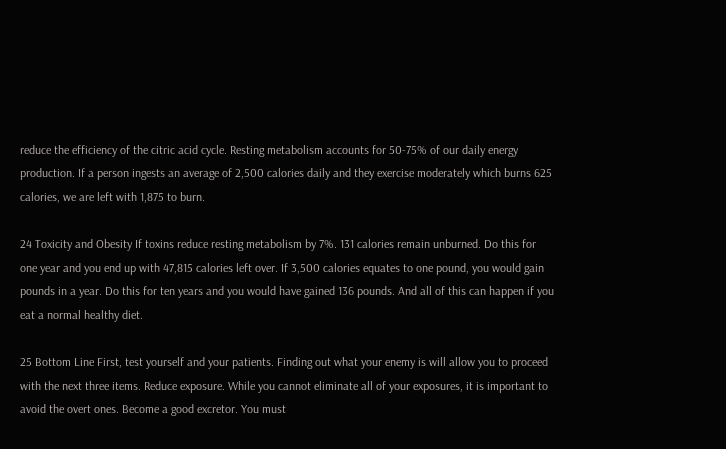reduce the efficiency of the citric acid cycle. Resting metabolism accounts for 50-75% of our daily energy production. If a person ingests an average of 2,500 calories daily and they exercise moderately which burns 625 calories, we are left with 1,875 to burn.

24 Toxicity and Obesity If toxins reduce resting metabolism by 7%. 131 calories remain unburned. Do this for one year and you end up with 47,815 calories left over. If 3,500 calories equates to one pound, you would gain pounds in a year. Do this for ten years and you would have gained 136 pounds. And all of this can happen if you eat a normal healthy diet.

25 Bottom Line First, test yourself and your patients. Finding out what your enemy is will allow you to proceed with the next three items. Reduce exposure. While you cannot eliminate all of your exposures, it is important to avoid the overt ones. Become a good excretor. You must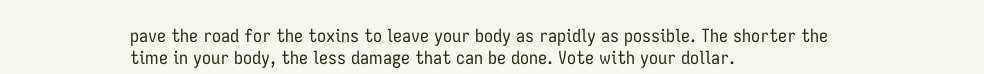pave the road for the toxins to leave your body as rapidly as possible. The shorter the time in your body, the less damage that can be done. Vote with your dollar.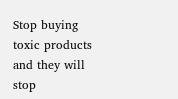Stop buying toxic products and they will stop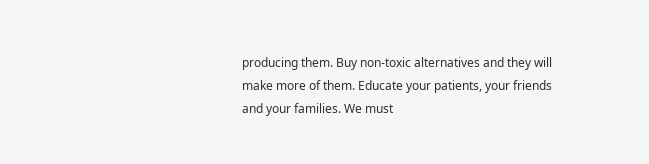producing them. Buy non-toxic alternatives and they will make more of them. Educate your patients, your friends and your families. We must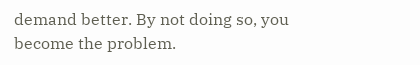demand better. By not doing so, you become the problem.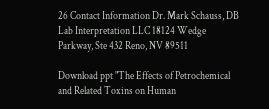26 Contact Information Dr. Mark Schauss, DB Lab Interpretation LLC 18124 Wedge Parkway, Ste 432 Reno, NV 89511

Download ppt "The Effects of Petrochemical and Related Toxins on Human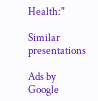Health:"

Similar presentations

Ads by Google